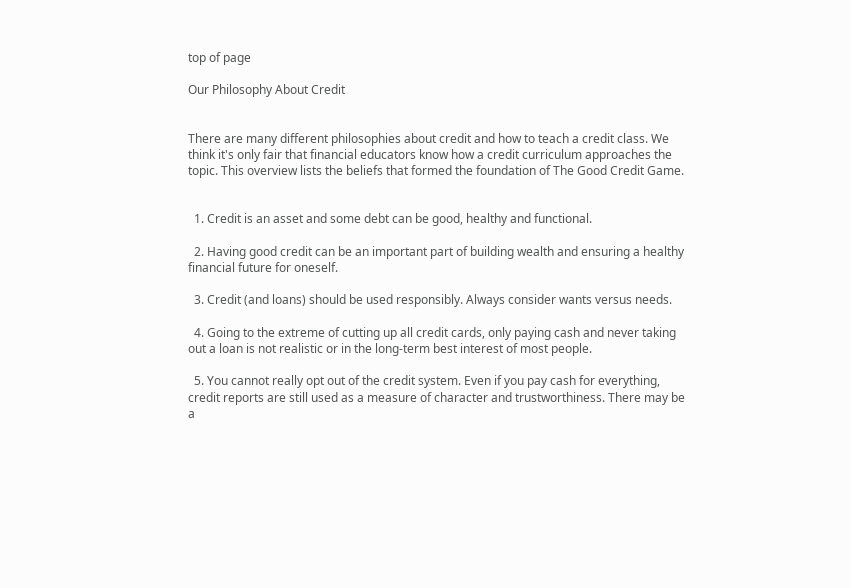top of page

Our Philosophy About Credit


There are many different philosophies about credit and how to teach a credit class. We think it's only fair that financial educators know how a credit curriculum approaches the topic. This overview lists the beliefs that formed the foundation of The Good Credit Game.


  1. Credit is an asset and some debt can be good, healthy and functional.

  2. Having good credit can be an important part of building wealth and ensuring a healthy financial future for oneself.

  3. Credit (and loans) should be used responsibly. Always consider wants versus needs.

  4. Going to the extreme of cutting up all credit cards, only paying cash and never taking out a loan is not realistic or in the long-term best interest of most people.

  5. You cannot really opt out of the credit system. Even if you pay cash for everything, credit reports are still used as a measure of character and trustworthiness. There may be a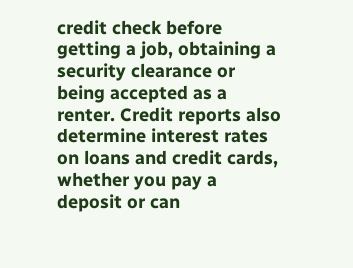credit check before getting a job, obtaining a security clearance or being accepted as a renter. Credit reports also determine interest rates on loans and credit cards, whether you pay a deposit or can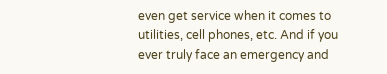even get service when it comes to utilities, cell phones, etc. And if you ever truly face an emergency and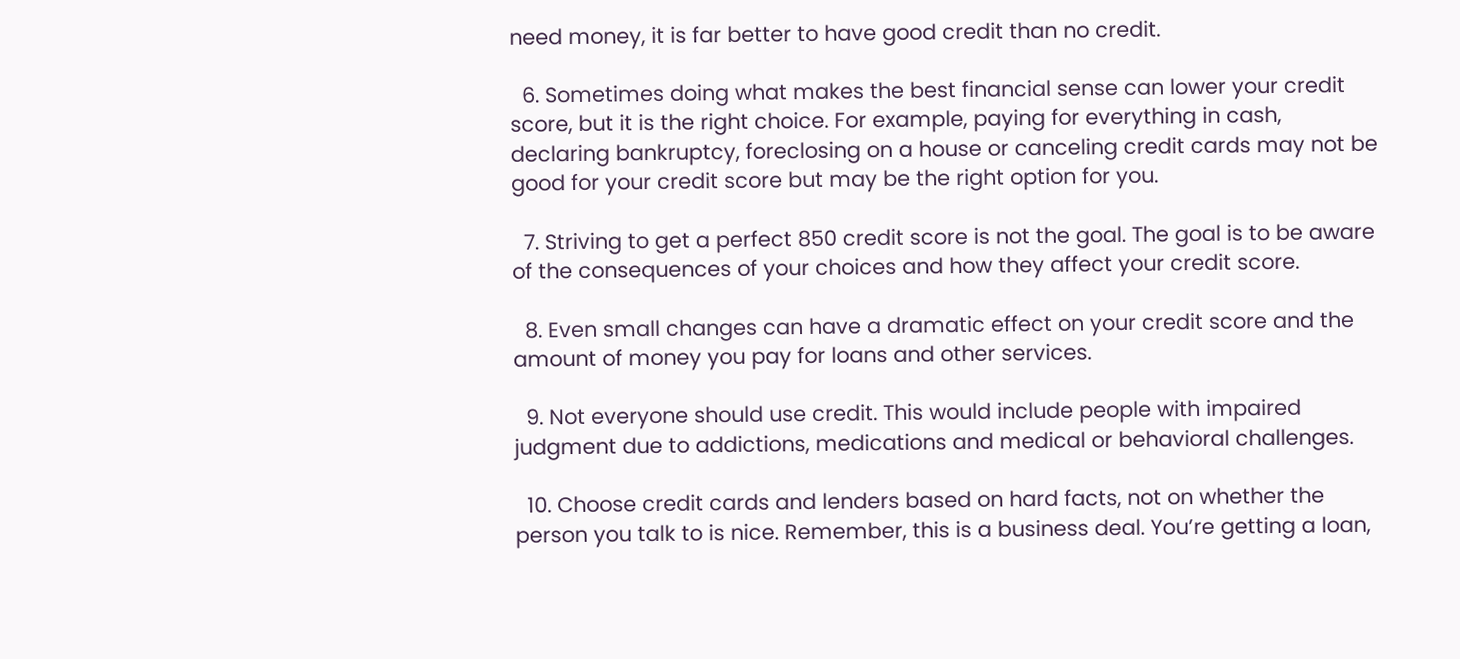need money, it is far better to have good credit than no credit.

  6. Sometimes doing what makes the best financial sense can lower your credit score, but it is the right choice. For example, paying for everything in cash, declaring bankruptcy, foreclosing on a house or canceling credit cards may not be good for your credit score but may be the right option for you.

  7. Striving to get a perfect 850 credit score is not the goal. The goal is to be aware of the consequences of your choices and how they affect your credit score.

  8. Even small changes can have a dramatic effect on your credit score and the amount of money you pay for loans and other services.

  9. Not everyone should use credit. This would include people with impaired judgment due to addictions, medications and medical or behavioral challenges.

  10. Choose credit cards and lenders based on hard facts, not on whether the person you talk to is nice. Remember, this is a business deal. You’re getting a loan,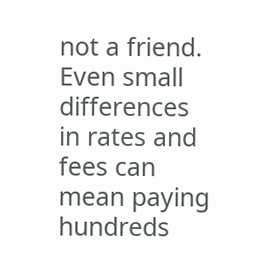not a friend. Even small differences in rates and fees can mean paying hundreds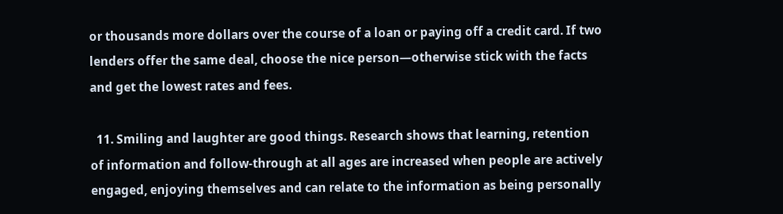or thousands more dollars over the course of a loan or paying off a credit card. If two lenders offer the same deal, choose the nice person—otherwise stick with the facts and get the lowest rates and fees.

  11. Smiling and laughter are good things. Research shows that learning, retention of information and follow-through at all ages are increased when people are actively engaged, enjoying themselves and can relate to the information as being personally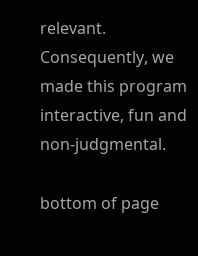relevant. Consequently, we made this program interactive, fun and non-judgmental.

bottom of page